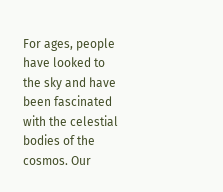For ages, people have looked to the sky and have been fascinated with the celestial bodies of the cosmos. Our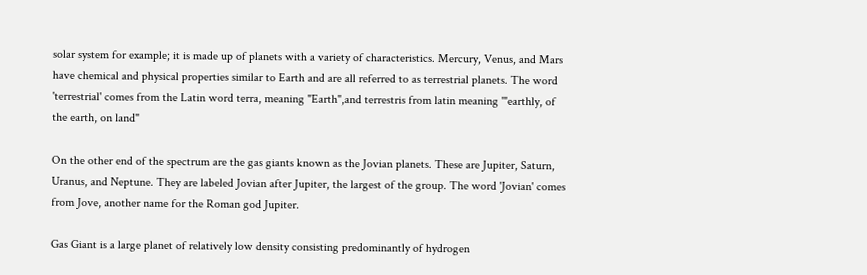solar system for example; it is made up of planets with a variety of characteristics. Mercury, Venus, and Mars have chemical and physical properties similar to Earth and are all referred to as terrestrial planets. The word 'terrestrial' comes from the Latin word terra, meaning "Earth",and terrestris from latin meaning '"earthly, of the earth, on land"

On the other end of the spectrum are the gas giants known as the Jovian planets. These are Jupiter, Saturn, Uranus, and Neptune. They are labeled Jovian after Jupiter, the largest of the group. The word 'Jovian' comes from Jove, another name for the Roman god Jupiter.

Gas Giant is a large planet of relatively low density consisting predominantly of hydrogen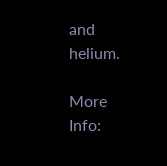and helium.

More Info: